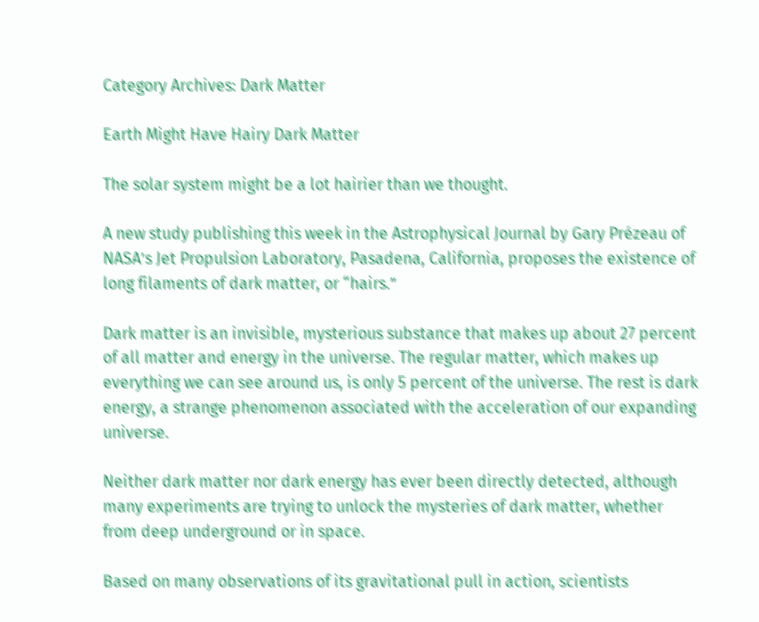Category Archives: Dark Matter

Earth Might Have Hairy Dark Matter

The solar system might be a lot hairier than we thought.

A new study publishing this week in the Astrophysical Journal by Gary Prézeau of NASA’s Jet Propulsion Laboratory, Pasadena, California, proposes the existence of long filaments of dark matter, or “hairs.”

Dark matter is an invisible, mysterious substance that makes up about 27 percent of all matter and energy in the universe. The regular matter, which makes up everything we can see around us, is only 5 percent of the universe. The rest is dark energy, a strange phenomenon associated with the acceleration of our expanding universe.

Neither dark matter nor dark energy has ever been directly detected, although many experiments are trying to unlock the mysteries of dark matter, whether from deep underground or in space.

Based on many observations of its gravitational pull in action, scientists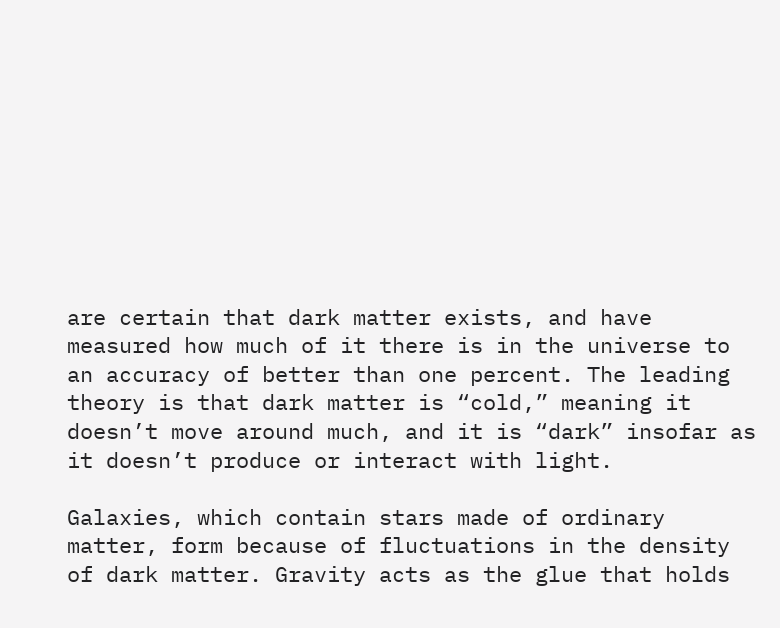are certain that dark matter exists, and have measured how much of it there is in the universe to an accuracy of better than one percent. The leading theory is that dark matter is “cold,” meaning it doesn’t move around much, and it is “dark” insofar as it doesn’t produce or interact with light.

Galaxies, which contain stars made of ordinary matter, form because of fluctuations in the density of dark matter. Gravity acts as the glue that holds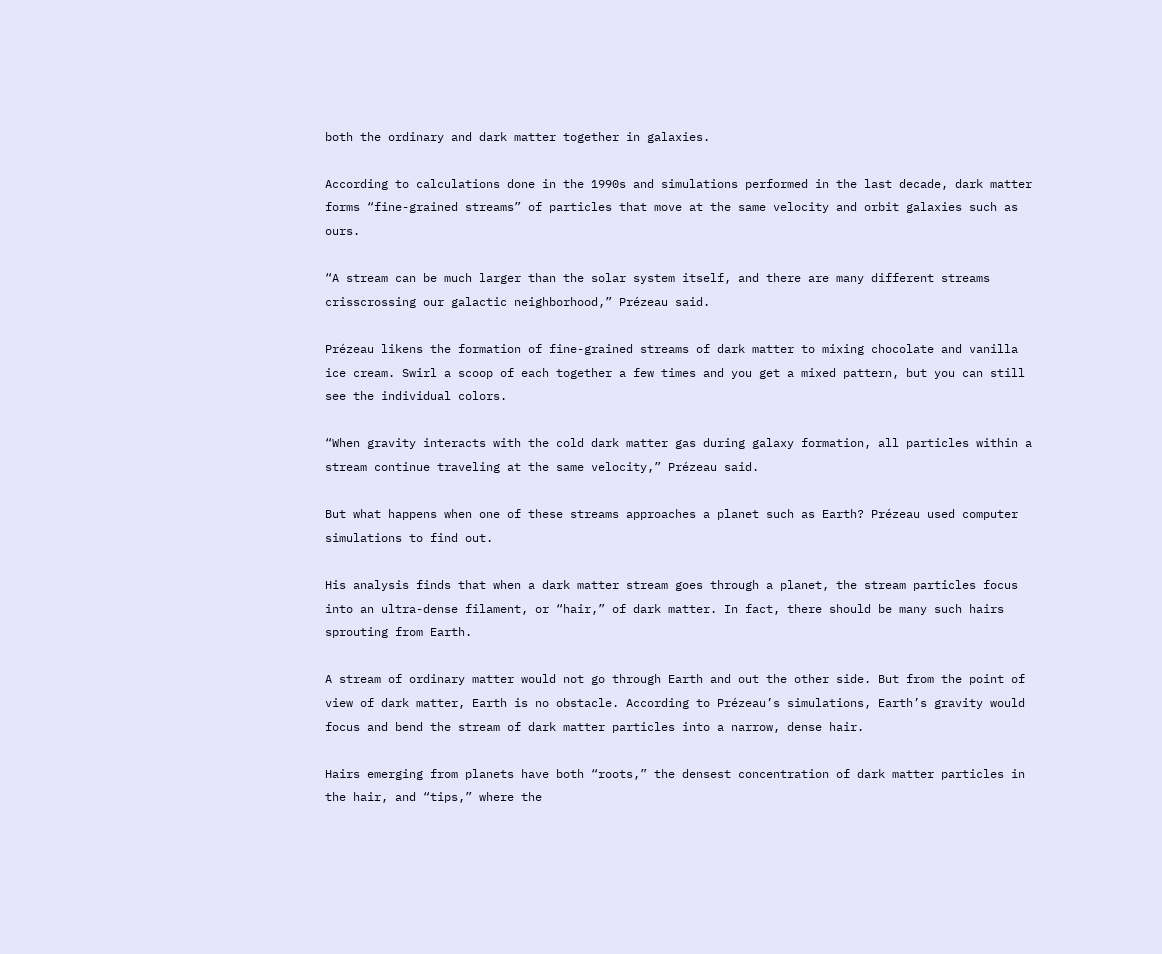both the ordinary and dark matter together in galaxies.

According to calculations done in the 1990s and simulations performed in the last decade, dark matter forms “fine-grained streams” of particles that move at the same velocity and orbit galaxies such as ours.

“A stream can be much larger than the solar system itself, and there are many different streams crisscrossing our galactic neighborhood,” Prézeau said.

Prézeau likens the formation of fine-grained streams of dark matter to mixing chocolate and vanilla ice cream. Swirl a scoop of each together a few times and you get a mixed pattern, but you can still see the individual colors.

“When gravity interacts with the cold dark matter gas during galaxy formation, all particles within a stream continue traveling at the same velocity,” Prézeau said.

But what happens when one of these streams approaches a planet such as Earth? Prézeau used computer simulations to find out.

His analysis finds that when a dark matter stream goes through a planet, the stream particles focus into an ultra-dense filament, or “hair,” of dark matter. In fact, there should be many such hairs sprouting from Earth.

A stream of ordinary matter would not go through Earth and out the other side. But from the point of view of dark matter, Earth is no obstacle. According to Prézeau’s simulations, Earth’s gravity would focus and bend the stream of dark matter particles into a narrow, dense hair.

Hairs emerging from planets have both “roots,” the densest concentration of dark matter particles in the hair, and “tips,” where the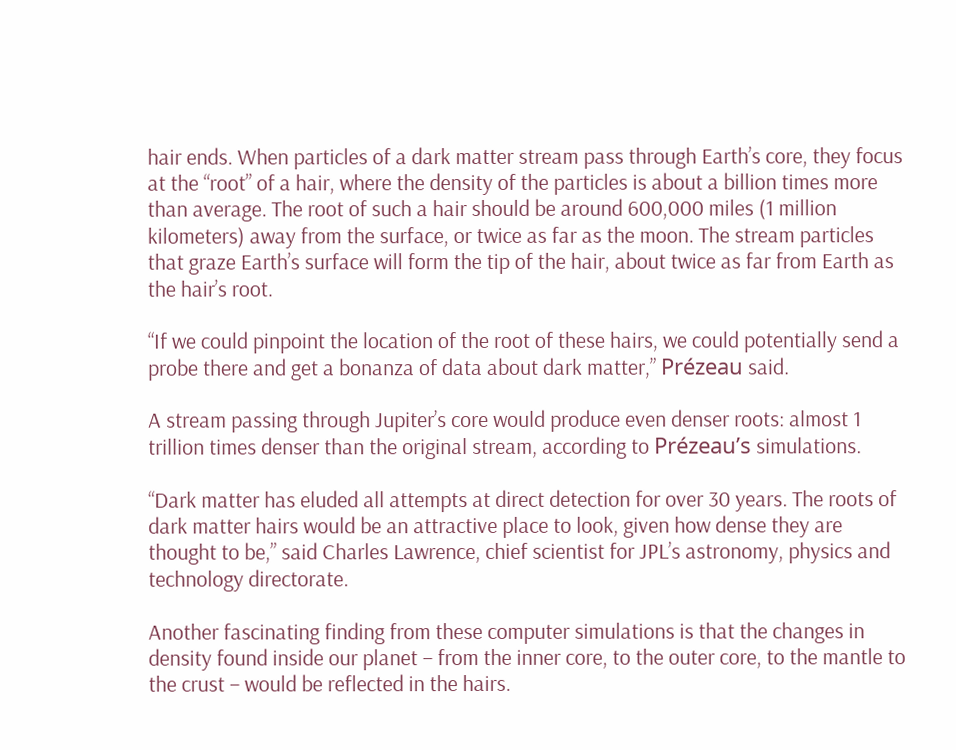hair ends. When particles of a dark matter stream pass through Earth’s core, they focus at the “root” of a hair, where the density of the particles is about a billion times more than average. The root of such a hair should be around 600,000 miles (1 million kilometers) away from the surface, or twice as far as the moon. The stream particles that graze Earth’s surface will form the tip of the hair, about twice as far from Earth as the hair’s root.

“If we could pinpoint the location of the root of these hairs, we could potentially send a probe there and get a bonanza of data about dark matter,” Prézeau said.

A stream passing through Jupiter’s core would produce even denser roots: almost 1 trillion times denser than the original stream, according to Prézeau’s simulations.

“Dark matter has eluded all attempts at direct detection for over 30 years. The roots of dark matter hairs would be an attractive place to look, given how dense they are thought to be,” said Charles Lawrence, chief scientist for JPL’s astronomy, physics and technology directorate.

Another fascinating finding from these computer simulations is that the changes in density found inside our planet – from the inner core, to the outer core, to the mantle to the crust – would be reflected in the hairs.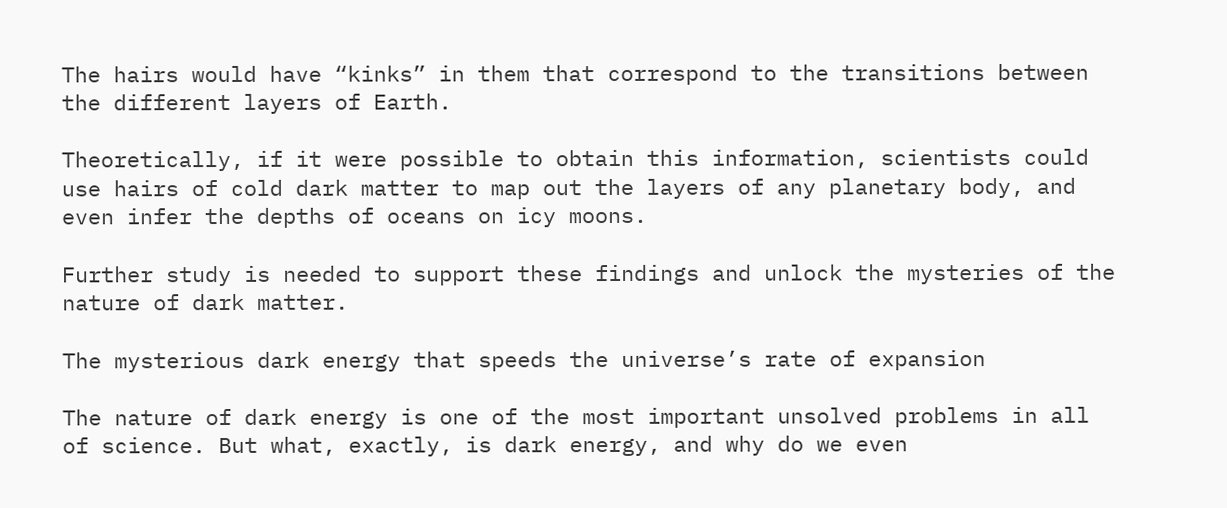The hairs would have “kinks” in them that correspond to the transitions between the different layers of Earth.

Theoretically, if it were possible to obtain this information, scientists could use hairs of cold dark matter to map out the layers of any planetary body, and even infer the depths of oceans on icy moons.

Further study is needed to support these findings and unlock the mysteries of the nature of dark matter.

The mysterious dark energy that speeds the universe’s rate of expansion

The nature of dark energy is one of the most important unsolved problems in all of science. But what, exactly, is dark energy, and why do we even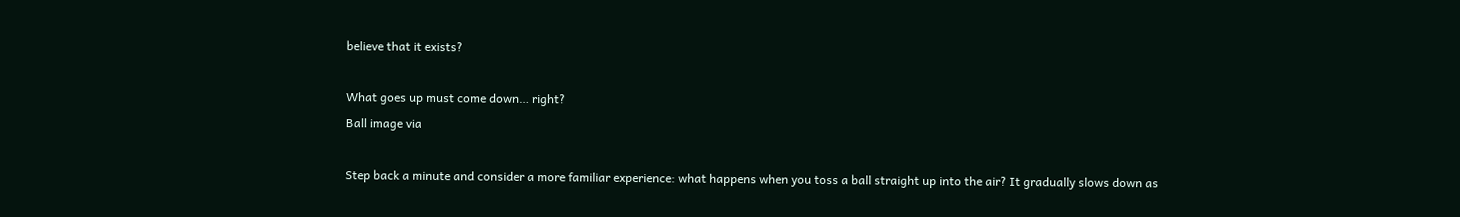believe that it exists?

What goes up must come down… right?
Ball image via

Step back a minute and consider a more familiar experience: what happens when you toss a ball straight up into the air? It gradually slows down as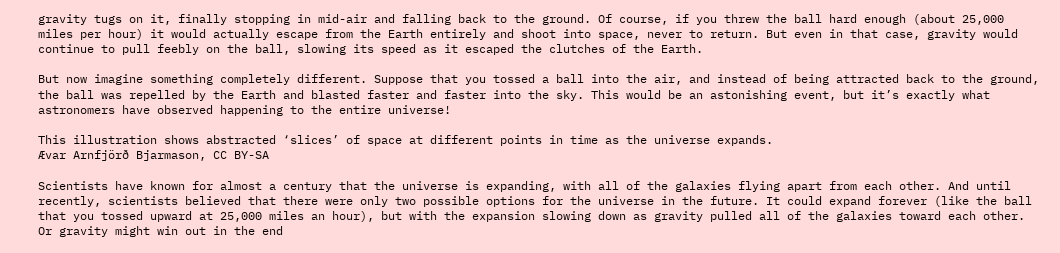gravity tugs on it, finally stopping in mid-air and falling back to the ground. Of course, if you threw the ball hard enough (about 25,000 miles per hour) it would actually escape from the Earth entirely and shoot into space, never to return. But even in that case, gravity would continue to pull feebly on the ball, slowing its speed as it escaped the clutches of the Earth.

But now imagine something completely different. Suppose that you tossed a ball into the air, and instead of being attracted back to the ground, the ball was repelled by the Earth and blasted faster and faster into the sky. This would be an astonishing event, but it’s exactly what astronomers have observed happening to the entire universe!

This illustration shows abstracted ‘slices’ of space at different points in time as the universe expands.
Ævar Arnfjörð Bjarmason, CC BY-SA

Scientists have known for almost a century that the universe is expanding, with all of the galaxies flying apart from each other. And until recently, scientists believed that there were only two possible options for the universe in the future. It could expand forever (like the ball that you tossed upward at 25,000 miles an hour), but with the expansion slowing down as gravity pulled all of the galaxies toward each other. Or gravity might win out in the end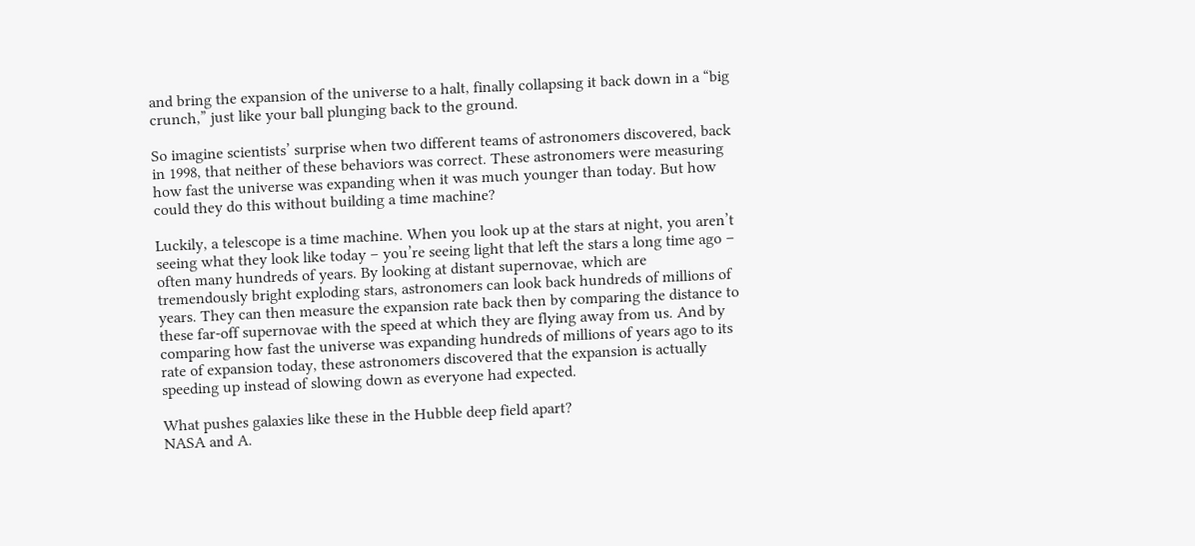and bring the expansion of the universe to a halt, finally collapsing it back down in a “big crunch,” just like your ball plunging back to the ground.

So imagine scientists’ surprise when two different teams of astronomers discovered, back in 1998, that neither of these behaviors was correct. These astronomers were measuring how fast the universe was expanding when it was much younger than today. But how could they do this without building a time machine?

Luckily, a telescope is a time machine. When you look up at the stars at night, you aren’t seeing what they look like today – you’re seeing light that left the stars a long time ago – often many hundreds of years. By looking at distant supernovae, which are tremendously bright exploding stars, astronomers can look back hundreds of millions of years. They can then measure the expansion rate back then by comparing the distance to these far-off supernovae with the speed at which they are flying away from us. And by comparing how fast the universe was expanding hundreds of millions of years ago to its rate of expansion today, these astronomers discovered that the expansion is actually speeding up instead of slowing down as everyone had expected.

What pushes galaxies like these in the Hubble deep field apart?
NASA and A.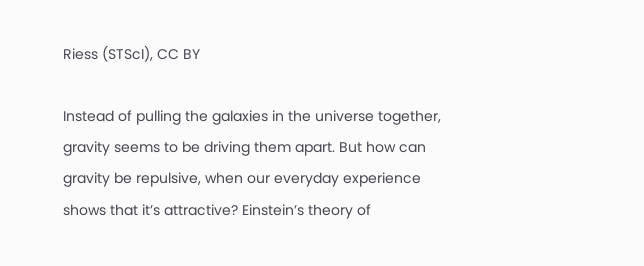Riess (STScI), CC BY

Instead of pulling the galaxies in the universe together, gravity seems to be driving them apart. But how can gravity be repulsive, when our everyday experience shows that it’s attractive? Einstein’s theory of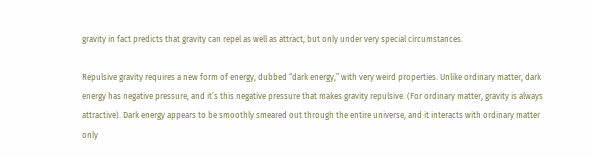gravity in fact predicts that gravity can repel as well as attract, but only under very special circumstances.

Repulsive gravity requires a new form of energy, dubbed “dark energy,” with very weird properties. Unlike ordinary matter, dark energy has negative pressure, and it’s this negative pressure that makes gravity repulsive. (For ordinary matter, gravity is always attractive). Dark energy appears to be smoothly smeared out through the entire universe, and it interacts with ordinary matter only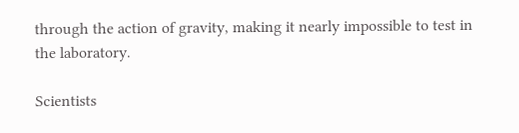through the action of gravity, making it nearly impossible to test in the laboratory.

Scientists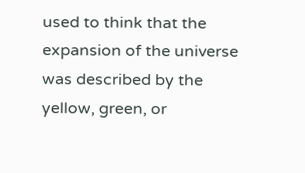used to think that the expansion of the universe was described by the yellow, green, or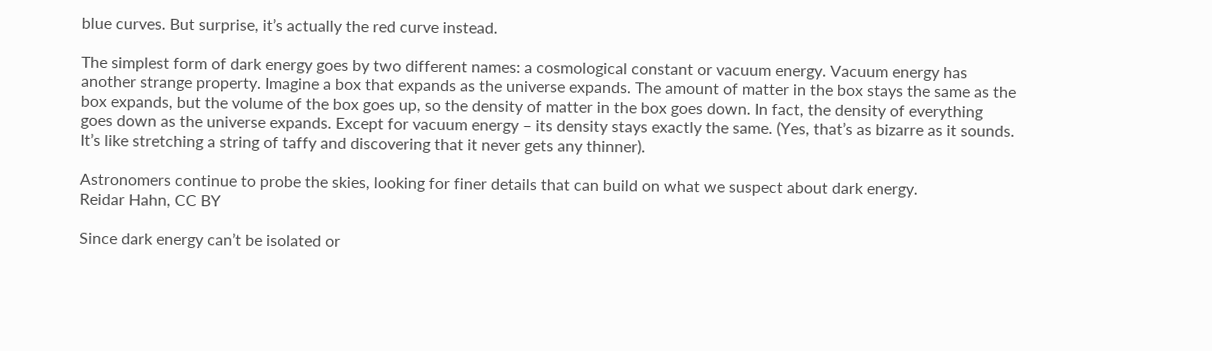blue curves. But surprise, it’s actually the red curve instead.

The simplest form of dark energy goes by two different names: a cosmological constant or vacuum energy. Vacuum energy has another strange property. Imagine a box that expands as the universe expands. The amount of matter in the box stays the same as the box expands, but the volume of the box goes up, so the density of matter in the box goes down. In fact, the density of everything goes down as the universe expands. Except for vacuum energy – its density stays exactly the same. (Yes, that’s as bizarre as it sounds. It’s like stretching a string of taffy and discovering that it never gets any thinner).

Astronomers continue to probe the skies, looking for finer details that can build on what we suspect about dark energy.
Reidar Hahn, CC BY

Since dark energy can’t be isolated or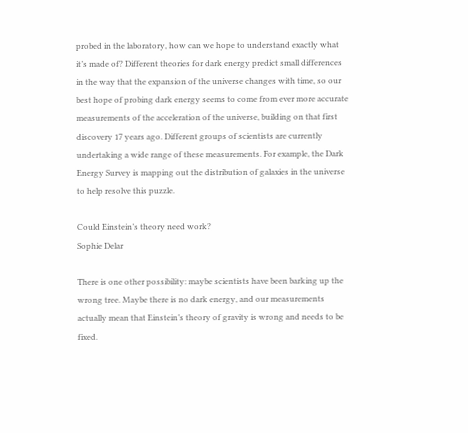probed in the laboratory, how can we hope to understand exactly what it’s made of? Different theories for dark energy predict small differences in the way that the expansion of the universe changes with time, so our best hope of probing dark energy seems to come from ever more accurate measurements of the acceleration of the universe, building on that first discovery 17 years ago. Different groups of scientists are currently undertaking a wide range of these measurements. For example, the Dark Energy Survey is mapping out the distribution of galaxies in the universe to help resolve this puzzle.

Could Einstein’s theory need work?
Sophie Delar

There is one other possibility: maybe scientists have been barking up the wrong tree. Maybe there is no dark energy, and our measurements actually mean that Einstein’s theory of gravity is wrong and needs to be fixed.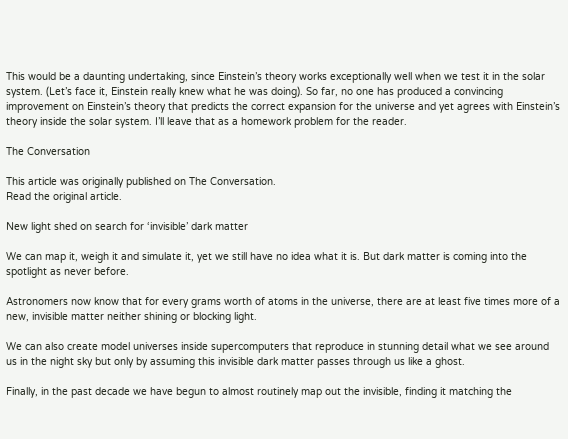This would be a daunting undertaking, since Einstein’s theory works exceptionally well when we test it in the solar system. (Let’s face it, Einstein really knew what he was doing). So far, no one has produced a convincing improvement on Einstein’s theory that predicts the correct expansion for the universe and yet agrees with Einstein’s theory inside the solar system. I’ll leave that as a homework problem for the reader.

The Conversation

This article was originally published on The Conversation.
Read the original article.

New light shed on search for ‘invisible’ dark matter

We can map it, weigh it and simulate it, yet we still have no idea what it is. But dark matter is coming into the spotlight as never before.

Astronomers now know that for every grams worth of atoms in the universe, there are at least five times more of a new, invisible matter neither shining or blocking light.

We can also create model universes inside supercomputers that reproduce in stunning detail what we see around us in the night sky but only by assuming this invisible dark matter passes through us like a ghost.

Finally, in the past decade we have begun to almost routinely map out the invisible, finding it matching the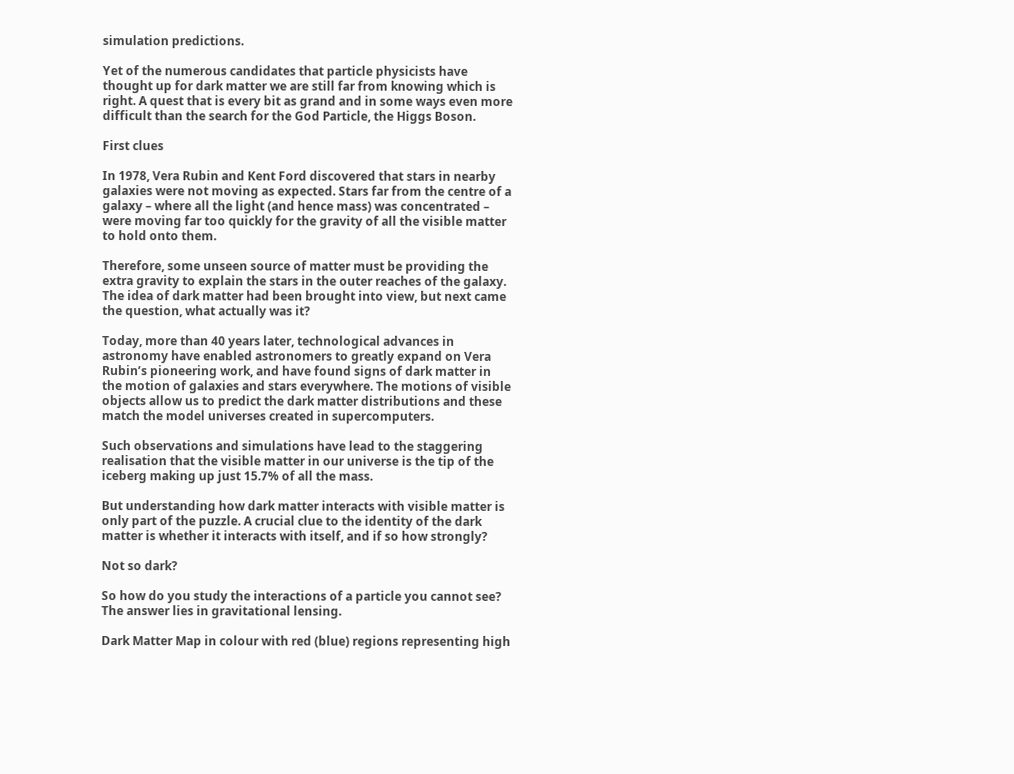simulation predictions.

Yet of the numerous candidates that particle physicists have thought up for dark matter we are still far from knowing which is right. A quest that is every bit as grand and in some ways even more difficult than the search for the God Particle, the Higgs Boson.

First clues

In 1978, Vera Rubin and Kent Ford discovered that stars in nearby galaxies were not moving as expected. Stars far from the centre of a galaxy – where all the light (and hence mass) was concentrated – were moving far too quickly for the gravity of all the visible matter to hold onto them.

Therefore, some unseen source of matter must be providing the extra gravity to explain the stars in the outer reaches of the galaxy. The idea of dark matter had been brought into view, but next came the question, what actually was it?

Today, more than 40 years later, technological advances in astronomy have enabled astronomers to greatly expand on Vera Rubin’s pioneering work, and have found signs of dark matter in the motion of galaxies and stars everywhere. The motions of visible objects allow us to predict the dark matter distributions and these match the model universes created in supercomputers.

Such observations and simulations have lead to the staggering realisation that the visible matter in our universe is the tip of the iceberg making up just 15.7% of all the mass.

But understanding how dark matter interacts with visible matter is only part of the puzzle. A crucial clue to the identity of the dark matter is whether it interacts with itself, and if so how strongly?

Not so dark?

So how do you study the interactions of a particle you cannot see? The answer lies in gravitational lensing.

Dark Matter Map in colour with red (blue) regions representing high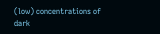(low) concentrations of dark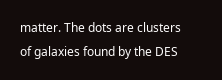matter. The dots are clusters of galaxies found by the DES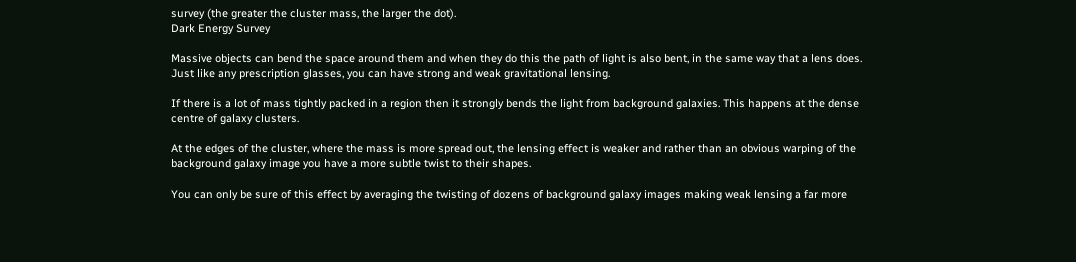survey (the greater the cluster mass, the larger the dot).
Dark Energy Survey

Massive objects can bend the space around them and when they do this the path of light is also bent, in the same way that a lens does. Just like any prescription glasses, you can have strong and weak gravitational lensing.

If there is a lot of mass tightly packed in a region then it strongly bends the light from background galaxies. This happens at the dense centre of galaxy clusters.

At the edges of the cluster, where the mass is more spread out, the lensing effect is weaker and rather than an obvious warping of the background galaxy image you have a more subtle twist to their shapes.

You can only be sure of this effect by averaging the twisting of dozens of background galaxy images making weak lensing a far more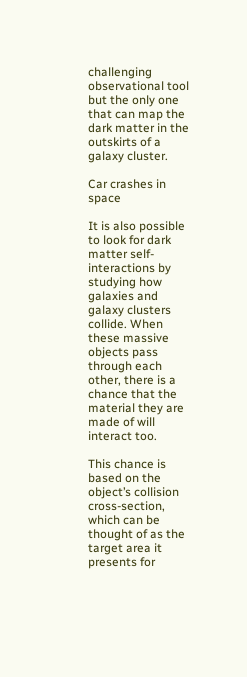challenging observational tool but the only one that can map the dark matter in the outskirts of a galaxy cluster.

Car crashes in space

It is also possible to look for dark matter self-interactions by studying how galaxies and galaxy clusters collide. When these massive objects pass through each other, there is a chance that the material they are made of will interact too.

This chance is based on the object’s collision cross-section, which can be thought of as the target area it presents for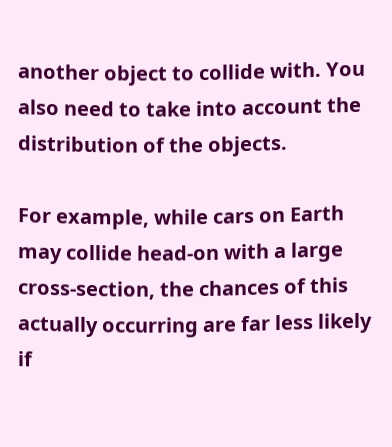another object to collide with. You also need to take into account the distribution of the objects.

For example, while cars on Earth may collide head-on with a large cross-section, the chances of this actually occurring are far less likely if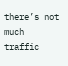there’s not much traffic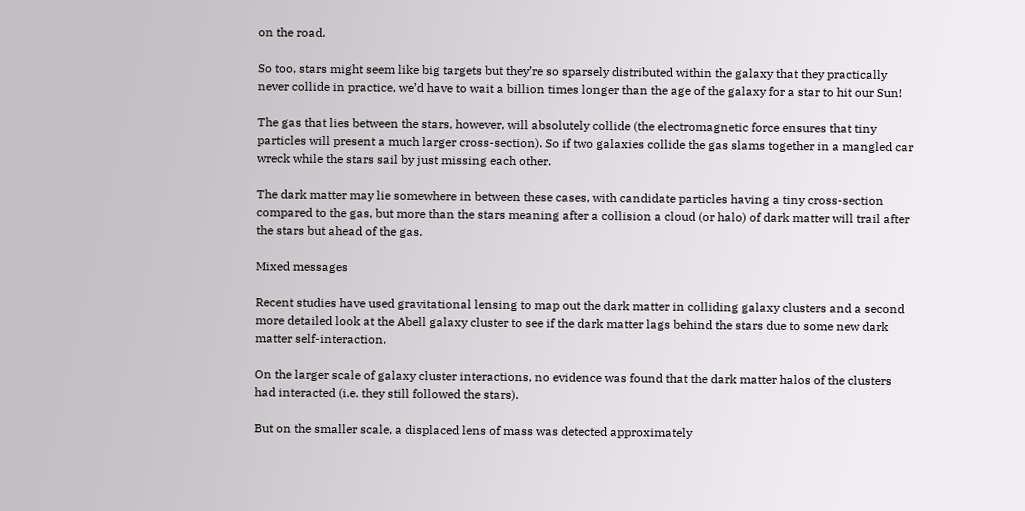on the road.

So too, stars might seem like big targets but they’re so sparsely distributed within the galaxy that they practically never collide in practice, we’d have to wait a billion times longer than the age of the galaxy for a star to hit our Sun!

The gas that lies between the stars, however, will absolutely collide (the electromagnetic force ensures that tiny particles will present a much larger cross-section). So if two galaxies collide the gas slams together in a mangled car wreck while the stars sail by just missing each other.

The dark matter may lie somewhere in between these cases, with candidate particles having a tiny cross-section compared to the gas, but more than the stars meaning after a collision a cloud (or halo) of dark matter will trail after the stars but ahead of the gas.

Mixed messages

Recent studies have used gravitational lensing to map out the dark matter in colliding galaxy clusters and a second more detailed look at the Abell galaxy cluster to see if the dark matter lags behind the stars due to some new dark matter self-interaction.

On the larger scale of galaxy cluster interactions, no evidence was found that the dark matter halos of the clusters had interacted (i.e. they still followed the stars).

But on the smaller scale, a displaced lens of mass was detected approximately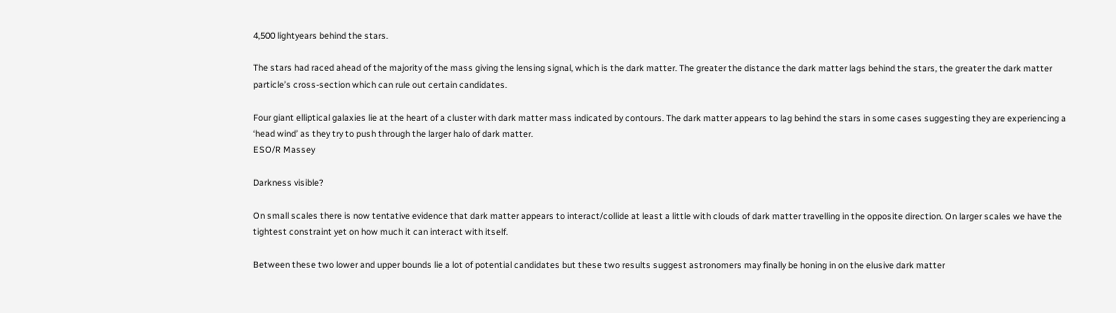4,500 lightyears behind the stars.

The stars had raced ahead of the majority of the mass giving the lensing signal, which is the dark matter. The greater the distance the dark matter lags behind the stars, the greater the dark matter particle’s cross-section which can rule out certain candidates.

Four giant elliptical galaxies lie at the heart of a cluster with dark matter mass indicated by contours. The dark matter appears to lag behind the stars in some cases suggesting they are experiencing a ‘head wind’ as they try to push through the larger halo of dark matter.
ESO/R Massey

Darkness visible?

On small scales there is now tentative evidence that dark matter appears to interact/collide at least a little with clouds of dark matter travelling in the opposite direction. On larger scales we have the tightest constraint yet on how much it can interact with itself.

Between these two lower and upper bounds lie a lot of potential candidates but these two results suggest astronomers may finally be honing in on the elusive dark matter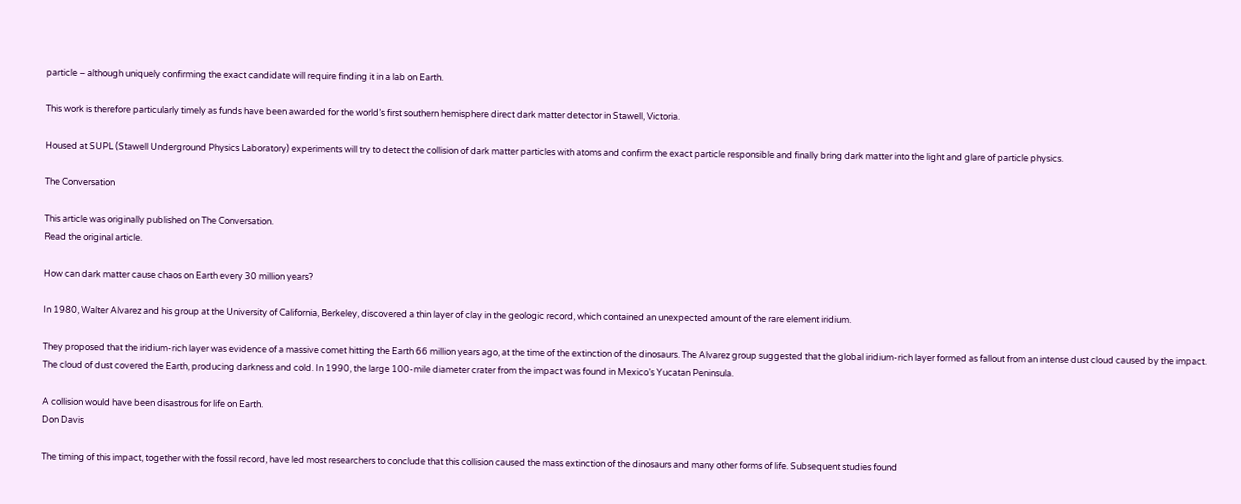particle – although uniquely confirming the exact candidate will require finding it in a lab on Earth.

This work is therefore particularly timely as funds have been awarded for the world’s first southern hemisphere direct dark matter detector in Stawell, Victoria.

Housed at SUPL (Stawell Underground Physics Laboratory) experiments will try to detect the collision of dark matter particles with atoms and confirm the exact particle responsible and finally bring dark matter into the light and glare of particle physics.

The Conversation

This article was originally published on The Conversation.
Read the original article.

How can dark matter cause chaos on Earth every 30 million years?

In 1980, Walter Alvarez and his group at the University of California, Berkeley, discovered a thin layer of clay in the geologic record, which contained an unexpected amount of the rare element iridium.

They proposed that the iridium-rich layer was evidence of a massive comet hitting the Earth 66 million years ago, at the time of the extinction of the dinosaurs. The Alvarez group suggested that the global iridium-rich layer formed as fallout from an intense dust cloud caused by the impact. The cloud of dust covered the Earth, producing darkness and cold. In 1990, the large 100-mile diameter crater from the impact was found in Mexico’s Yucatan Peninsula.

A collision would have been disastrous for life on Earth.
Don Davis

The timing of this impact, together with the fossil record, have led most researchers to conclude that this collision caused the mass extinction of the dinosaurs and many other forms of life. Subsequent studies found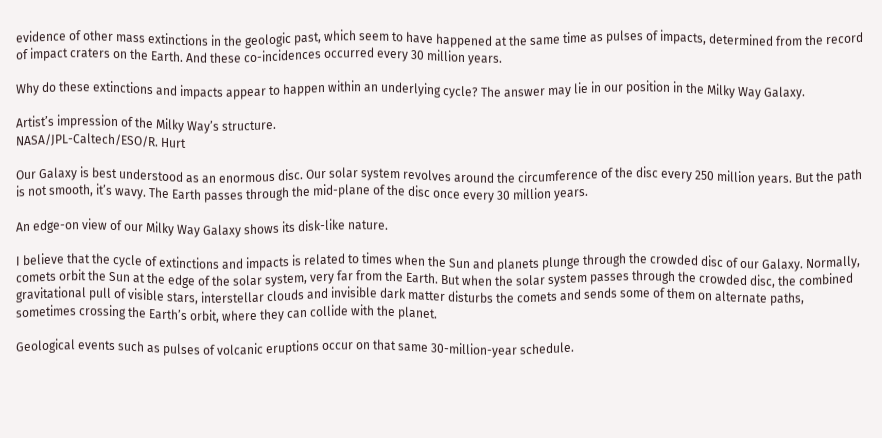evidence of other mass extinctions in the geologic past, which seem to have happened at the same time as pulses of impacts, determined from the record of impact craters on the Earth. And these co-incidences occurred every 30 million years.

Why do these extinctions and impacts appear to happen within an underlying cycle? The answer may lie in our position in the Milky Way Galaxy.

Artist’s impression of the Milky Way’s structure.
NASA/JPL-Caltech/ESO/R. Hurt

Our Galaxy is best understood as an enormous disc. Our solar system revolves around the circumference of the disc every 250 million years. But the path is not smooth, it’s wavy. The Earth passes through the mid-plane of the disc once every 30 million years.

An edge-on view of our Milky Way Galaxy shows its disk-like nature.

I believe that the cycle of extinctions and impacts is related to times when the Sun and planets plunge through the crowded disc of our Galaxy. Normally, comets orbit the Sun at the edge of the solar system, very far from the Earth. But when the solar system passes through the crowded disc, the combined gravitational pull of visible stars, interstellar clouds and invisible dark matter disturbs the comets and sends some of them on alternate paths, sometimes crossing the Earth’s orbit, where they can collide with the planet.

Geological events such as pulses of volcanic eruptions occur on that same 30-million-year schedule.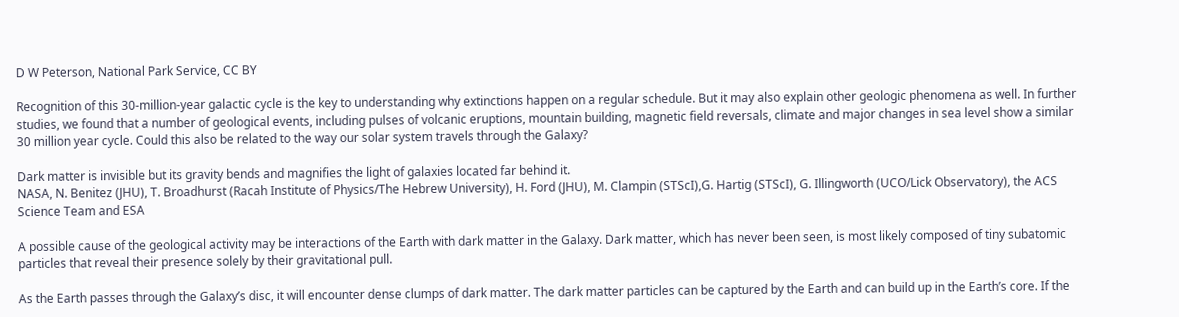D W Peterson, National Park Service, CC BY

Recognition of this 30-million-year galactic cycle is the key to understanding why extinctions happen on a regular schedule. But it may also explain other geologic phenomena as well. In further studies, we found that a number of geological events, including pulses of volcanic eruptions, mountain building, magnetic field reversals, climate and major changes in sea level show a similar 30 million year cycle. Could this also be related to the way our solar system travels through the Galaxy?

Dark matter is invisible but its gravity bends and magnifies the light of galaxies located far behind it.
NASA, N. Benitez (JHU), T. Broadhurst (Racah Institute of Physics/The Hebrew University), H. Ford (JHU), M. Clampin (STScI),G. Hartig (STScI), G. Illingworth (UCO/Lick Observatory), the ACS Science Team and ESA

A possible cause of the geological activity may be interactions of the Earth with dark matter in the Galaxy. Dark matter, which has never been seen, is most likely composed of tiny subatomic particles that reveal their presence solely by their gravitational pull.

As the Earth passes through the Galaxy’s disc, it will encounter dense clumps of dark matter. The dark matter particles can be captured by the Earth and can build up in the Earth’s core. If the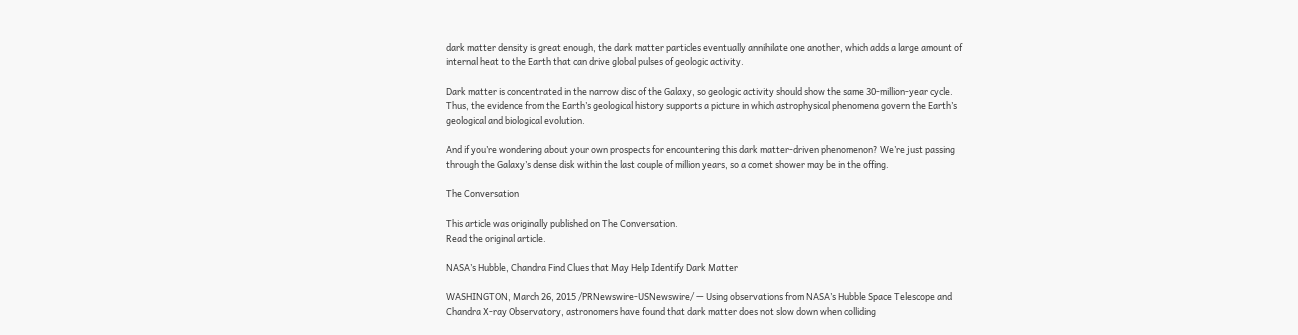dark matter density is great enough, the dark matter particles eventually annihilate one another, which adds a large amount of internal heat to the Earth that can drive global pulses of geologic activity.

Dark matter is concentrated in the narrow disc of the Galaxy, so geologic activity should show the same 30-million-year cycle. Thus, the evidence from the Earth’s geological history supports a picture in which astrophysical phenomena govern the Earth’s geological and biological evolution.

And if you’re wondering about your own prospects for encountering this dark matter-driven phenomenon? We’re just passing through the Galaxy’s dense disk within the last couple of million years, so a comet shower may be in the offing.

The Conversation

This article was originally published on The Conversation.
Read the original article.

NASA’s Hubble, Chandra Find Clues that May Help Identify Dark Matter

WASHINGTON, March 26, 2015 /PRNewswire-USNewswire/ — Using observations from NASA’s Hubble Space Telescope and Chandra X-ray Observatory, astronomers have found that dark matter does not slow down when colliding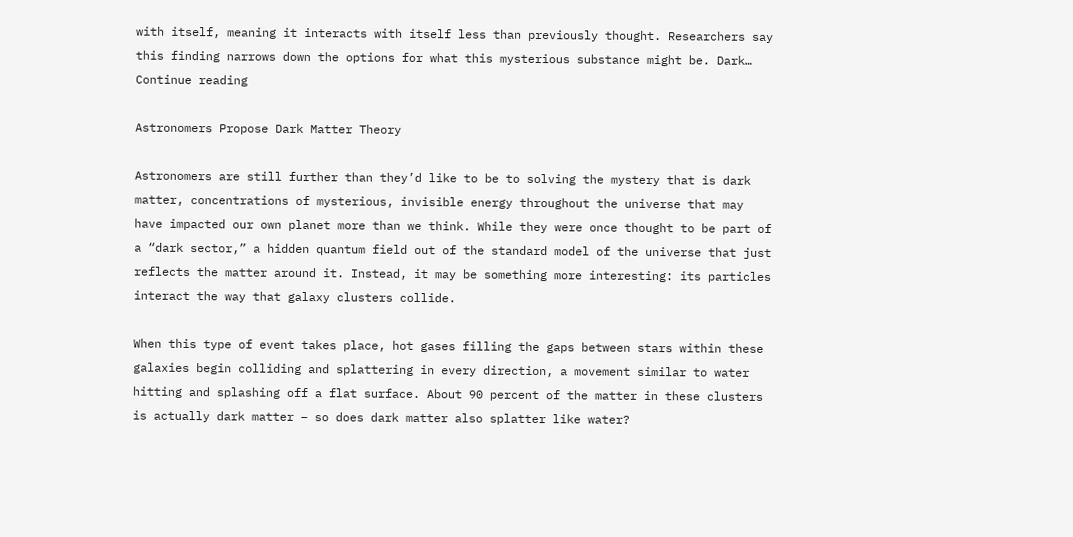with itself, meaning it interacts with itself less than previously thought. Researchers say this finding narrows down the options for what this mysterious substance might be. Dark… Continue reading

Astronomers Propose Dark Matter Theory

Astronomers are still further than they’d like to be to solving the mystery that is dark matter, concentrations of mysterious, invisible energy throughout the universe that may have impacted our own planet more than we think. While they were once thought to be part of a “dark sector,” a hidden quantum field out of the standard model of the universe that just reflects the matter around it. Instead, it may be something more interesting: its particles interact the way that galaxy clusters collide.

When this type of event takes place, hot gases filling the gaps between stars within these galaxies begin colliding and splattering in every direction, a movement similar to water hitting and splashing off a flat surface. About 90 percent of the matter in these clusters is actually dark matter – so does dark matter also splatter like water?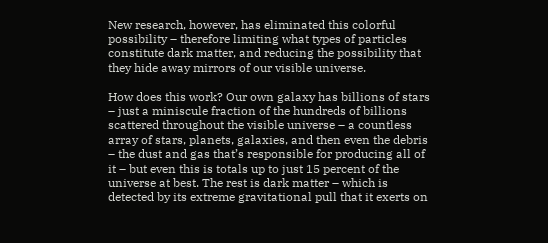New research, however, has eliminated this colorful possibility – therefore limiting what types of particles constitute dark matter, and reducing the possibility that they hide away mirrors of our visible universe.

How does this work? Our own galaxy has billions of stars – just a miniscule fraction of the hundreds of billions scattered throughout the visible universe – a countless array of stars, planets, galaxies, and then even the debris – the dust and gas that’s responsible for producing all of it – but even this is totals up to just 15 percent of the universe at best. The rest is dark matter – which is detected by its extreme gravitational pull that it exerts on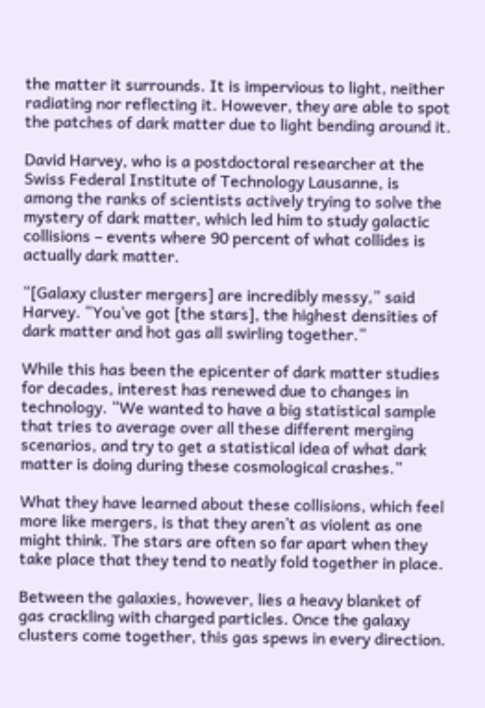the matter it surrounds. It is impervious to light, neither radiating nor reflecting it. However, they are able to spot the patches of dark matter due to light bending around it.

David Harvey, who is a postdoctoral researcher at the Swiss Federal Institute of Technology Lausanne, is among the ranks of scientists actively trying to solve the mystery of dark matter, which led him to study galactic collisions – events where 90 percent of what collides is actually dark matter.

“[Galaxy cluster mergers] are incredibly messy,” said Harvey. “You’ve got [the stars], the highest densities of dark matter and hot gas all swirling together.”

While this has been the epicenter of dark matter studies for decades, interest has renewed due to changes in technology. “We wanted to have a big statistical sample that tries to average over all these different merging scenarios, and try to get a statistical idea of what dark matter is doing during these cosmological crashes.”

What they have learned about these collisions, which feel more like mergers, is that they aren’t as violent as one might think. The stars are often so far apart when they take place that they tend to neatly fold together in place.

Between the galaxies, however, lies a heavy blanket of gas crackling with charged particles. Once the galaxy clusters come together, this gas spews in every direction.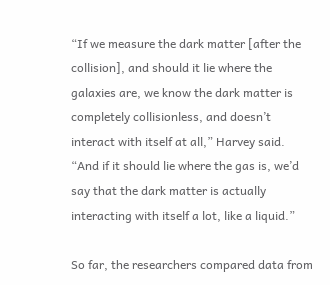“If we measure the dark matter [after the collision], and should it lie where the galaxies are, we know the dark matter is completely collisionless, and doesn’t interact with itself at all,” Harvey said. “And if it should lie where the gas is, we’d say that the dark matter is actually interacting with itself a lot, like a liquid.”

So far, the researchers compared data from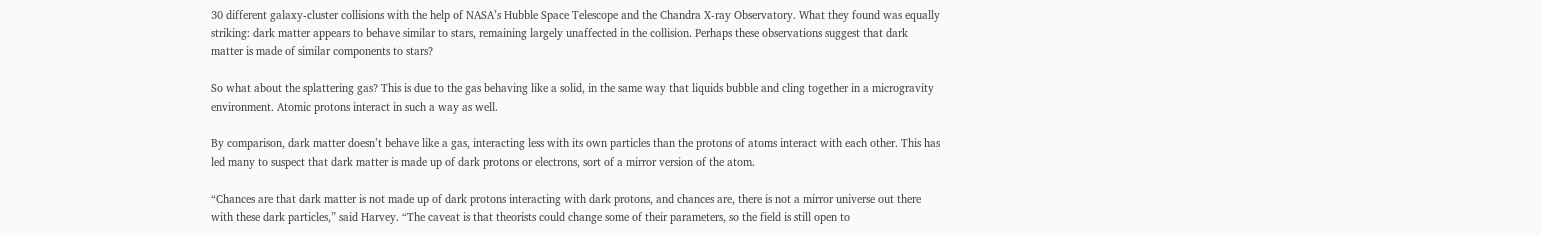30 different galaxy-cluster collisions with the help of NASA’s Hubble Space Telescope and the Chandra X-ray Observatory. What they found was equally striking: dark matter appears to behave similar to stars, remaining largely unaffected in the collision. Perhaps these observations suggest that dark matter is made of similar components to stars?

So what about the splattering gas? This is due to the gas behaving like a solid, in the same way that liquids bubble and cling together in a microgravity environment. Atomic protons interact in such a way as well.

By comparison, dark matter doesn’t behave like a gas, interacting less with its own particles than the protons of atoms interact with each other. This has led many to suspect that dark matter is made up of dark protons or electrons, sort of a mirror version of the atom.

“Chances are that dark matter is not made up of dark protons interacting with dark protons, and chances are, there is not a mirror universe out there with these dark particles,” said Harvey. “The caveat is that theorists could change some of their parameters, so the field is still open to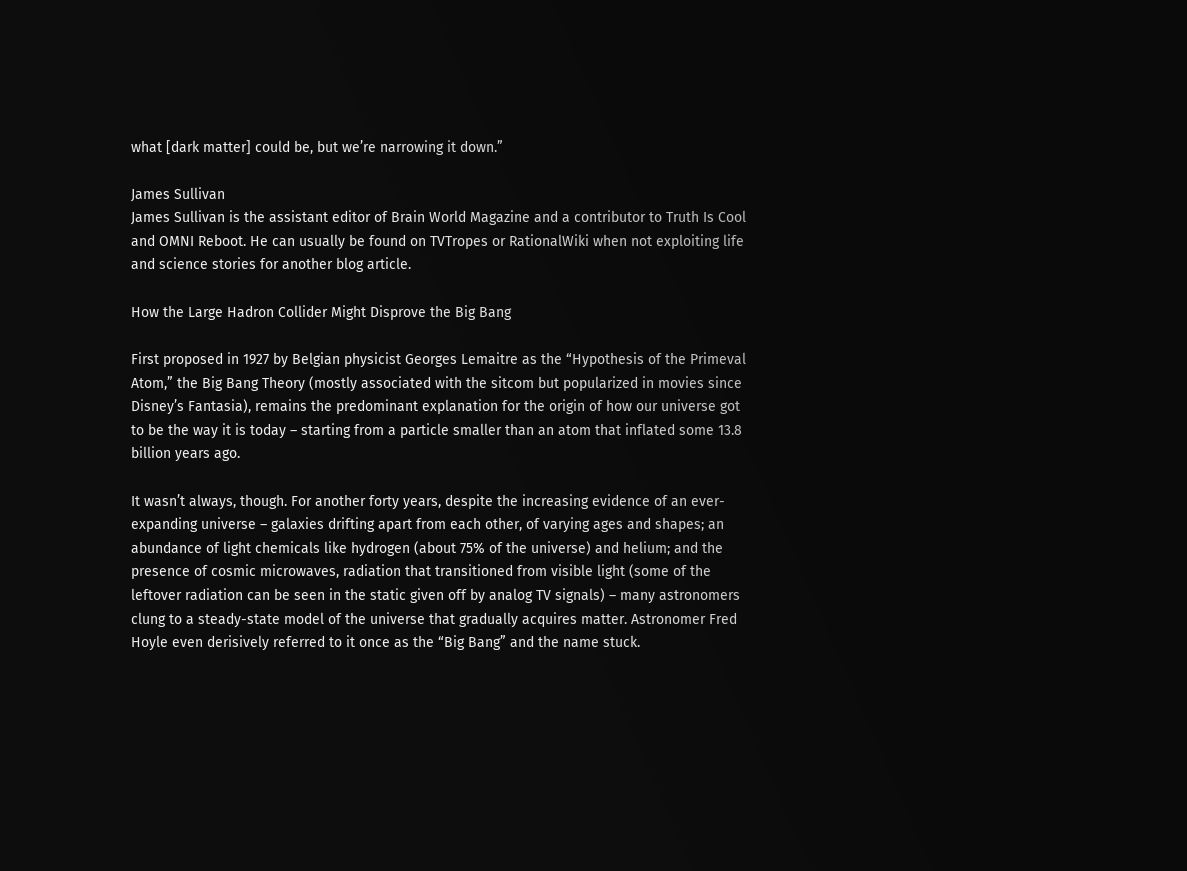what [dark matter] could be, but we’re narrowing it down.”

James Sullivan
James Sullivan is the assistant editor of Brain World Magazine and a contributor to Truth Is Cool and OMNI Reboot. He can usually be found on TVTropes or RationalWiki when not exploiting life and science stories for another blog article.

How the Large Hadron Collider Might Disprove the Big Bang

First proposed in 1927 by Belgian physicist Georges Lemaitre as the “Hypothesis of the Primeval Atom,” the Big Bang Theory (mostly associated with the sitcom but popularized in movies since Disney’s Fantasia), remains the predominant explanation for the origin of how our universe got to be the way it is today – starting from a particle smaller than an atom that inflated some 13.8 billion years ago.

It wasn’t always, though. For another forty years, despite the increasing evidence of an ever-expanding universe – galaxies drifting apart from each other, of varying ages and shapes; an abundance of light chemicals like hydrogen (about 75% of the universe) and helium; and the presence of cosmic microwaves, radiation that transitioned from visible light (some of the leftover radiation can be seen in the static given off by analog TV signals) – many astronomers clung to a steady-state model of the universe that gradually acquires matter. Astronomer Fred Hoyle even derisively referred to it once as the “Big Bang” and the name stuck.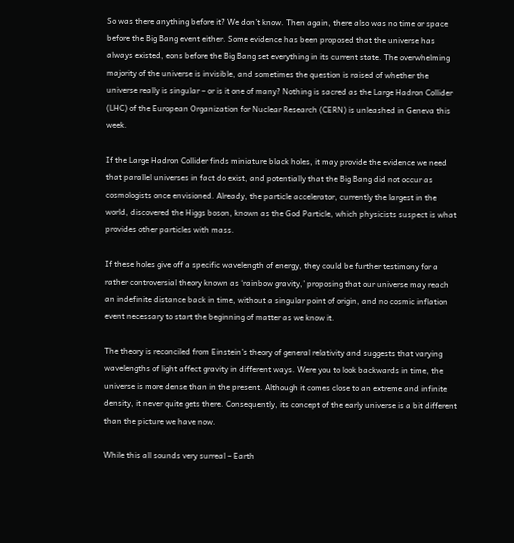So was there anything before it? We don’t know. Then again, there also was no time or space before the Big Bang event either. Some evidence has been proposed that the universe has always existed, eons before the Big Bang set everything in its current state. The overwhelming majority of the universe is invisible, and sometimes the question is raised of whether the universe really is singular – or is it one of many? Nothing is sacred as the Large Hadron Collider (LHC) of the European Organization for Nuclear Research (CERN) is unleashed in Geneva this week.

If the Large Hadron Collider finds miniature black holes, it may provide the evidence we need that parallel universes in fact do exist, and potentially that the Big Bang did not occur as cosmologists once envisioned. Already, the particle accelerator, currently the largest in the world, discovered the Higgs boson, known as the God Particle, which physicists suspect is what provides other particles with mass.

If these holes give off a specific wavelength of energy, they could be further testimony for a rather controversial theory known as ‘rainbow gravity,’ proposing that our universe may reach an indefinite distance back in time, without a singular point of origin, and no cosmic inflation event necessary to start the beginning of matter as we know it.

The theory is reconciled from Einstein’s theory of general relativity and suggests that varying wavelengths of light affect gravity in different ways. Were you to look backwards in time, the universe is more dense than in the present. Although it comes close to an extreme and infinite density, it never quite gets there. Consequently, its concept of the early universe is a bit different than the picture we have now.

While this all sounds very surreal – Earth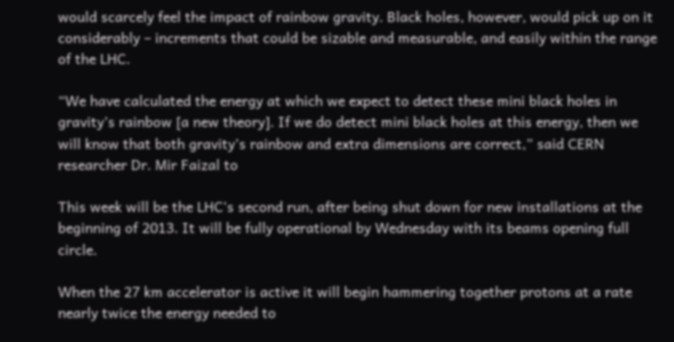would scarcely feel the impact of rainbow gravity. Black holes, however, would pick up on it considerably – increments that could be sizable and measurable, and easily within the range of the LHC.

“We have calculated the energy at which we expect to detect these mini black holes in gravity’s rainbow [a new theory]. If we do detect mini black holes at this energy, then we will know that both gravity’s rainbow and extra dimensions are correct,” said CERN researcher Dr. Mir Faizal to

This week will be the LHC’s second run, after being shut down for new installations at the beginning of 2013. It will be fully operational by Wednesday with its beams opening full circle.

When the 27 km accelerator is active it will begin hammering together protons at a rate nearly twice the energy needed to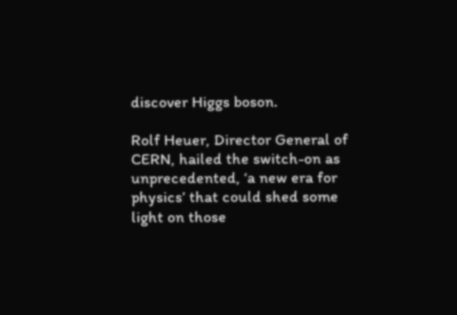discover Higgs boson.

Rolf Heuer, Director General of CERN, hailed the switch-on as unprecedented, ‘a new era for physics’ that could shed some light on those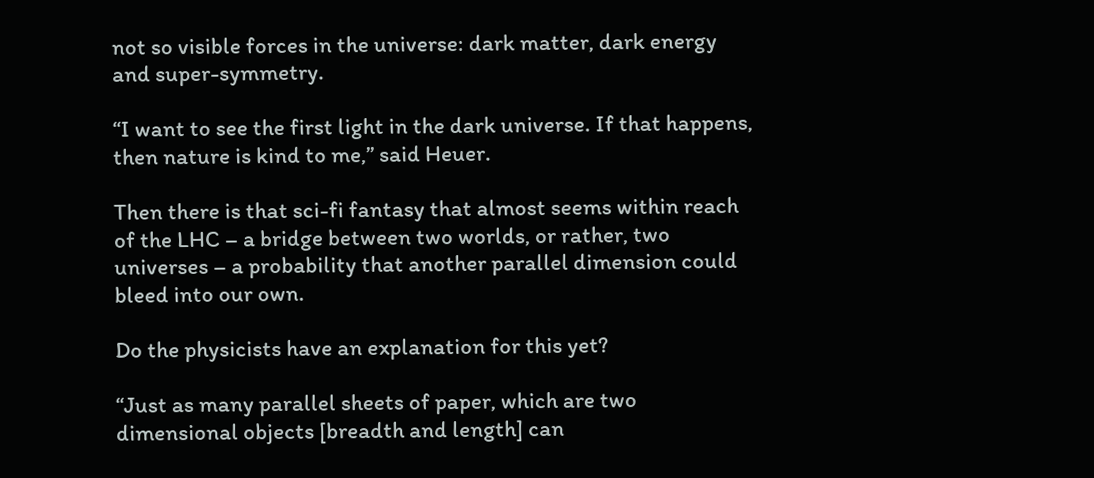not so visible forces in the universe: dark matter, dark energy and super-symmetry.

“I want to see the first light in the dark universe. If that happens, then nature is kind to me,” said Heuer.

Then there is that sci-fi fantasy that almost seems within reach of the LHC – a bridge between two worlds, or rather, two universes – a probability that another parallel dimension could bleed into our own.

Do the physicists have an explanation for this yet?

“Just as many parallel sheets of paper, which are two dimensional objects [breadth and length] can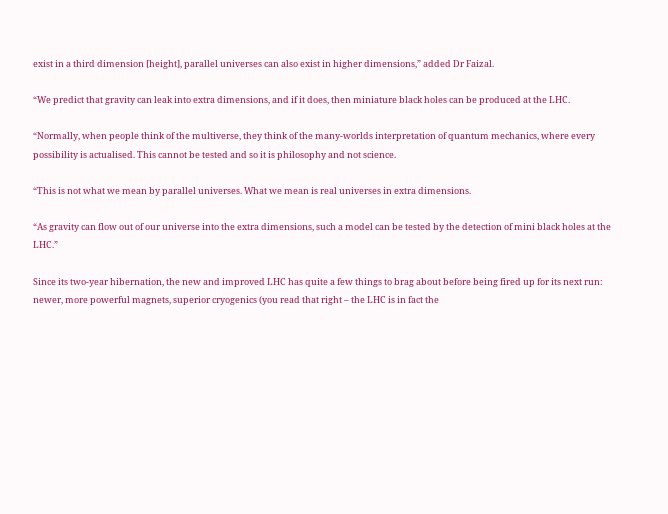exist in a third dimension [height], parallel universes can also exist in higher dimensions,” added Dr Faizal.

“We predict that gravity can leak into extra dimensions, and if it does, then miniature black holes can be produced at the LHC.

“Normally, when people think of the multiverse, they think of the many-worlds interpretation of quantum mechanics, where every possibility is actualised. This cannot be tested and so it is philosophy and not science.

“This is not what we mean by parallel universes. What we mean is real universes in extra dimensions.

“As gravity can flow out of our universe into the extra dimensions, such a model can be tested by the detection of mini black holes at the LHC.”

Since its two-year hibernation, the new and improved LHC has quite a few things to brag about before being fired up for its next run: newer, more powerful magnets, superior cryogenics (you read that right – the LHC is in fact the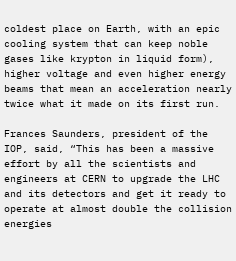coldest place on Earth, with an epic cooling system that can keep noble gases like krypton in liquid form), higher voltage and even higher energy beams that mean an acceleration nearly twice what it made on its first run.

Frances Saunders, president of the IOP, said, “This has been a massive effort by all the scientists and engineers at CERN to upgrade the LHC and its detectors and get it ready to operate at almost double the collision energies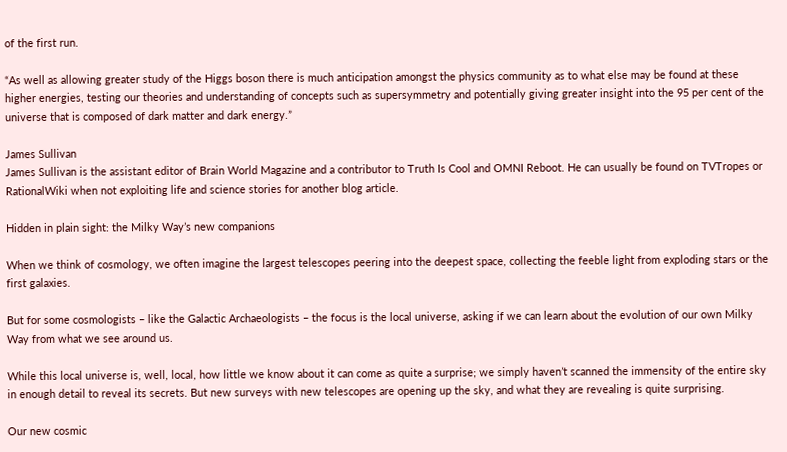of the first run.

“As well as allowing greater study of the Higgs boson there is much anticipation amongst the physics community as to what else may be found at these higher energies, testing our theories and understanding of concepts such as supersymmetry and potentially giving greater insight into the 95 per cent of the universe that is composed of dark matter and dark energy.”

James Sullivan
James Sullivan is the assistant editor of Brain World Magazine and a contributor to Truth Is Cool and OMNI Reboot. He can usually be found on TVTropes or RationalWiki when not exploiting life and science stories for another blog article.

Hidden in plain sight: the Milky Way’s new companions

When we think of cosmology, we often imagine the largest telescopes peering into the deepest space, collecting the feeble light from exploding stars or the first galaxies.

But for some cosmologists – like the Galactic Archaeologists – the focus is the local universe, asking if we can learn about the evolution of our own Milky Way from what we see around us.

While this local universe is, well, local, how little we know about it can come as quite a surprise; we simply haven’t scanned the immensity of the entire sky in enough detail to reveal its secrets. But new surveys with new telescopes are opening up the sky, and what they are revealing is quite surprising.

Our new cosmic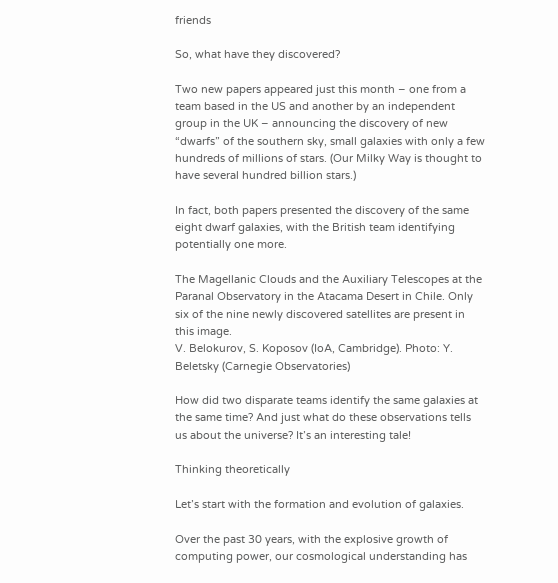friends

So, what have they discovered?

Two new papers appeared just this month – one from a team based in the US and another by an independent group in the UK – announcing the discovery of new “dwarfs” of the southern sky, small galaxies with only a few hundreds of millions of stars. (Our Milky Way is thought to have several hundred billion stars.)

In fact, both papers presented the discovery of the same eight dwarf galaxies, with the British team identifying potentially one more.

The Magellanic Clouds and the Auxiliary Telescopes at the Paranal Observatory in the Atacama Desert in Chile. Only six of the nine newly discovered satellites are present in this image.
V. Belokurov, S. Koposov (IoA, Cambridge). Photo: Y. Beletsky (Carnegie Observatories)

How did two disparate teams identify the same galaxies at the same time? And just what do these observations tells us about the universe? It’s an interesting tale!

Thinking theoretically

Let’s start with the formation and evolution of galaxies.

Over the past 30 years, with the explosive growth of computing power, our cosmological understanding has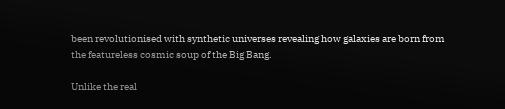been revolutionised with synthetic universes revealing how galaxies are born from the featureless cosmic soup of the Big Bang.

Unlike the real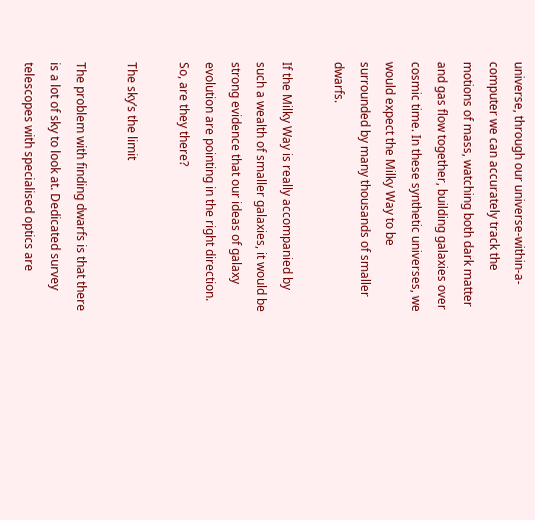universe, through our universe-within-a-computer we can accurately track the motions of mass, watching both dark matter and gas flow together, building galaxies over cosmic time. In these synthetic universes, we would expect the Milky Way to be surrounded by many thousands of smaller dwarfs.

If the Milky Way is really accompanied by such a wealth of smaller galaxies, it would be strong evidence that our ideas of galaxy evolution are pointing in the right direction. So, are they there?

The sky’s the limit

The problem with finding dwarfs is that there is a lot of sky to look at. Dedicated survey telescopes with specialised optics are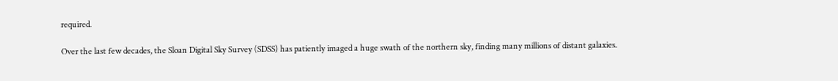required.

Over the last few decades, the Sloan Digital Sky Survey (SDSS) has patiently imaged a huge swath of the northern sky, finding many millions of distant galaxies.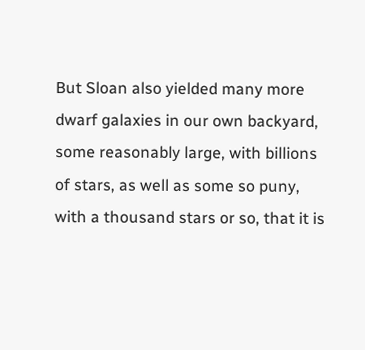But Sloan also yielded many more dwarf galaxies in our own backyard, some reasonably large, with billions of stars, as well as some so puny, with a thousand stars or so, that it is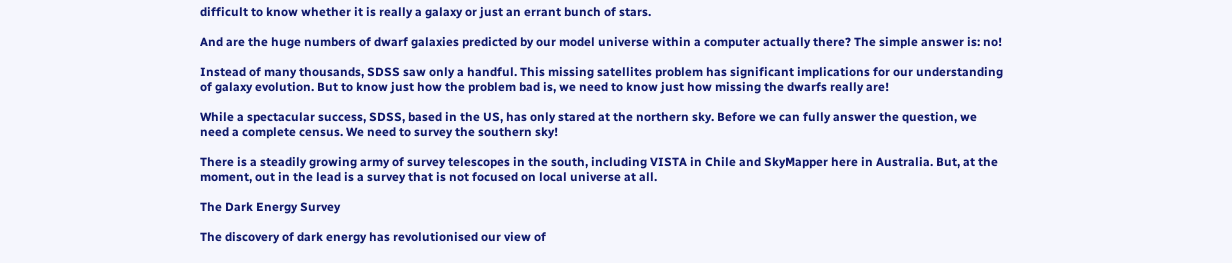difficult to know whether it is really a galaxy or just an errant bunch of stars.

And are the huge numbers of dwarf galaxies predicted by our model universe within a computer actually there? The simple answer is: no!

Instead of many thousands, SDSS saw only a handful. This missing satellites problem has significant implications for our understanding of galaxy evolution. But to know just how the problem bad is, we need to know just how missing the dwarfs really are!

While a spectacular success, SDSS, based in the US, has only stared at the northern sky. Before we can fully answer the question, we need a complete census. We need to survey the southern sky!

There is a steadily growing army of survey telescopes in the south, including VISTA in Chile and SkyMapper here in Australia. But, at the moment, out in the lead is a survey that is not focused on local universe at all.

The Dark Energy Survey

The discovery of dark energy has revolutionised our view of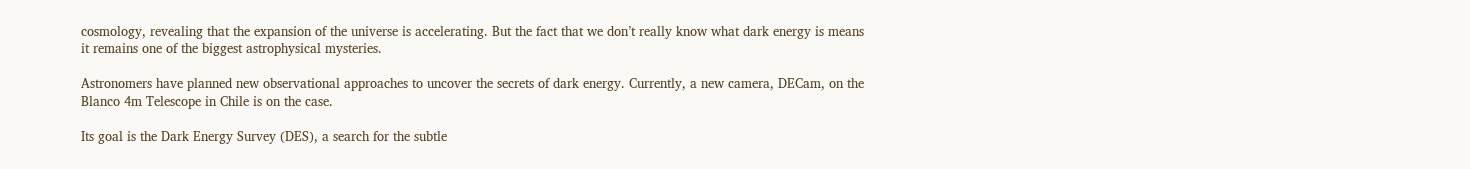cosmology, revealing that the expansion of the universe is accelerating. But the fact that we don’t really know what dark energy is means it remains one of the biggest astrophysical mysteries.

Astronomers have planned new observational approaches to uncover the secrets of dark energy. Currently, a new camera, DECam, on the Blanco 4m Telescope in Chile is on the case.

Its goal is the Dark Energy Survey (DES), a search for the subtle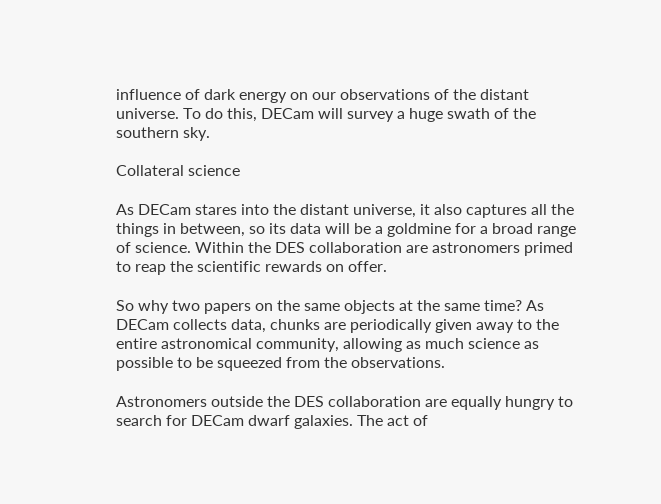influence of dark energy on our observations of the distant universe. To do this, DECam will survey a huge swath of the southern sky.

Collateral science

As DECam stares into the distant universe, it also captures all the things in between, so its data will be a goldmine for a broad range of science. Within the DES collaboration are astronomers primed to reap the scientific rewards on offer.

So why two papers on the same objects at the same time? As DECam collects data, chunks are periodically given away to the entire astronomical community, allowing as much science as possible to be squeezed from the observations.

Astronomers outside the DES collaboration are equally hungry to search for DECam dwarf galaxies. The act of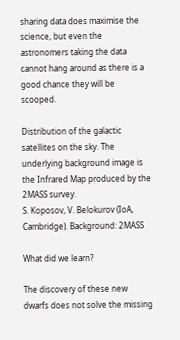sharing data does maximise the science, but even the astronomers taking the data cannot hang around as there is a good chance they will be scooped.

Distribution of the galactic satellites on the sky. The underlying background image is the Infrared Map produced by the 2MASS survey.
S. Koposov, V. Belokurov (IoA, Cambridge). Background: 2MASS

What did we learn?

The discovery of these new dwarfs does not solve the missing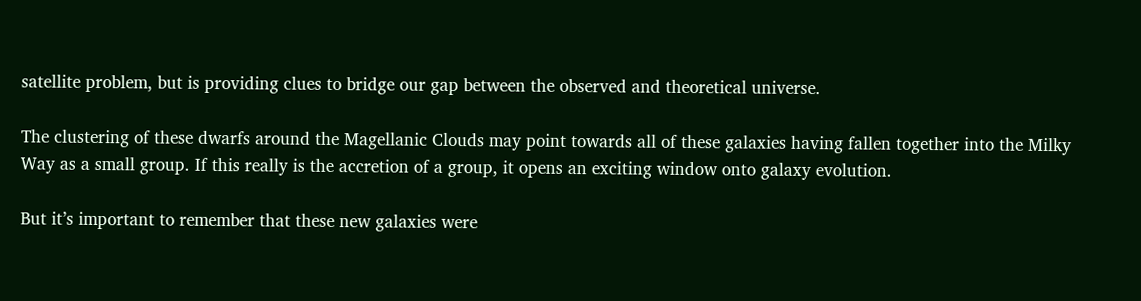satellite problem, but is providing clues to bridge our gap between the observed and theoretical universe.

The clustering of these dwarfs around the Magellanic Clouds may point towards all of these galaxies having fallen together into the Milky Way as a small group. If this really is the accretion of a group, it opens an exciting window onto galaxy evolution.

But it’s important to remember that these new galaxies were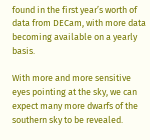found in the first year’s worth of data from DECam, with more data becoming available on a yearly basis.

With more and more sensitive eyes pointing at the sky, we can expect many more dwarfs of the southern sky to be revealed.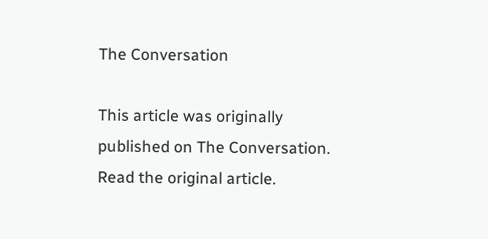The Conversation

This article was originally published on The Conversation.
Read the original article.